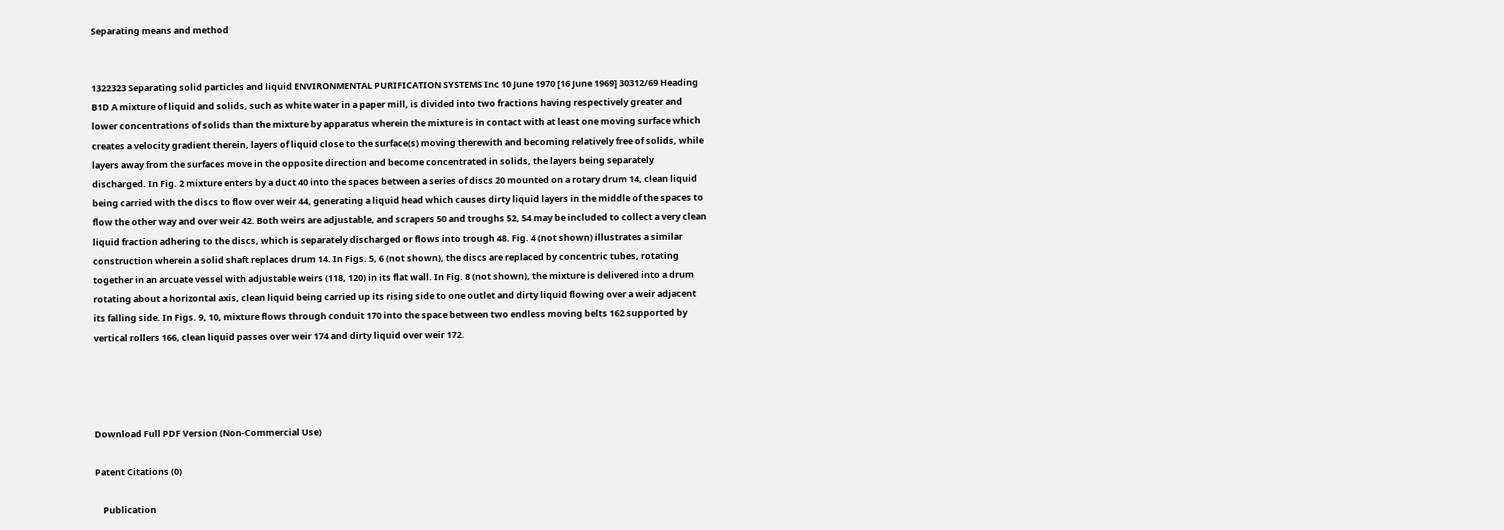Separating means and method


1322323 Separating solid particles and liquid ENVIRONMENTAL PURIFICATION SYSTEMS Inc 10 June 1970 [16 June 1969] 30312/69 Heading B1D A mixture of liquid and solids, such as white water in a paper mill, is divided into two fractions having respectively greater and lower concentrations of solids than the mixture by apparatus wherein the mixture is in contact with at least one moving surface which creates a velocity gradient therein, layers of liquid close to the surface(s) moving therewith and becoming relatively free of solids, while layers away from the surfaces move in the opposite direction and become concentrated in solids, the layers being separately discharged. In Fig. 2 mixture enters by a duct 40 into the spaces between a series of discs 20 mounted on a rotary drum 14, clean liquid being carried with the discs to flow over weir 44, generating a liquid head which causes dirty liquid layers in the middle of the spaces to flow the other way and over weir 42. Both weirs are adjustable, and scrapers 50 and troughs 52, 54 may be included to collect a very clean liquid fraction adhering to the discs, which is separately discharged or flows into trough 48. Fig. 4 (not shown) illustrates a similar construction wherein a solid shaft replaces drum 14. In Figs. 5, 6 (not shown), the discs are replaced by concentric tubes, rotating together in an arcuate vessel with adjustable weirs (118, 120) in its flat wall. In Fig. 8 (not shown), the mixture is delivered into a drum rotating about a horizontal axis, clean liquid being carried up its rising side to one outlet and dirty liquid flowing over a weir adjacent its falling side. In Figs. 9, 10, mixture flows through conduit 170 into the space between two endless moving belts 162 supported by vertical rollers 166, clean liquid passes over weir 174 and dirty liquid over weir 172.




Download Full PDF Version (Non-Commercial Use)

Patent Citations (0)

    Publication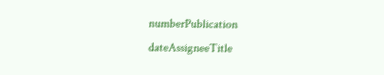numberPublication dateAssigneeTitle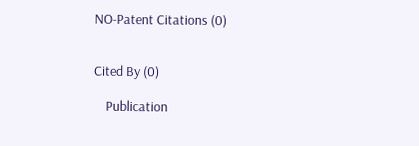NO-Patent Citations (0)


Cited By (0)

    Publication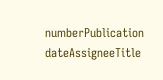numberPublication dateAssigneeTitle